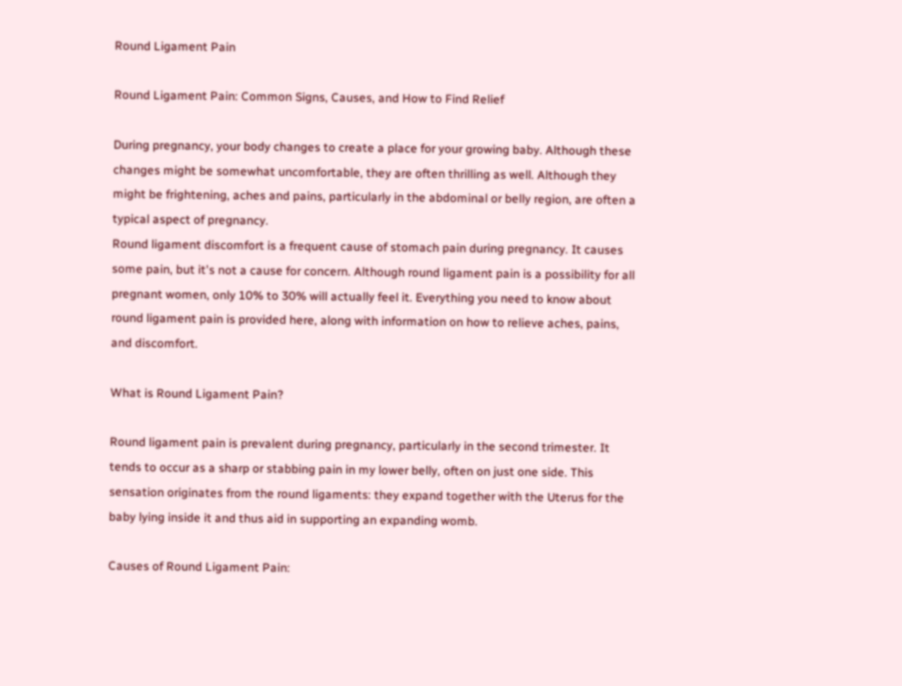Round Ligament Pain

Round Ligament Pain: Common Signs, Causes, and How to Find Relief

During pregnancy, your body changes to create a place for your growing baby. Although these changes might be somewhat uncomfortable, they are often thrilling as well. Although they might be frightening, aches and pains, particularly in the abdominal or belly region, are often a typical aspect of pregnancy.
Round ligament discomfort is a frequent cause of stomach pain during pregnancy. It causes some pain, but it's not a cause for concern. Although round ligament pain is a possibility for all pregnant women, only 10% to 30% will actually feel it. Everything you need to know about round ligament pain is provided here, along with information on how to relieve aches, pains, and discomfort.

What is Round Ligament Pain?

Round ligament pain is prevalent during pregnancy, particularly in the second trimester. It tends to occur as a sharp or stabbing pain in my lower belly, often on just one side. This sensation originates from the round ligaments: they expand together with the Uterus for the baby lying inside it and thus aid in supporting an expanding womb.

Causes of Round Ligament Pain: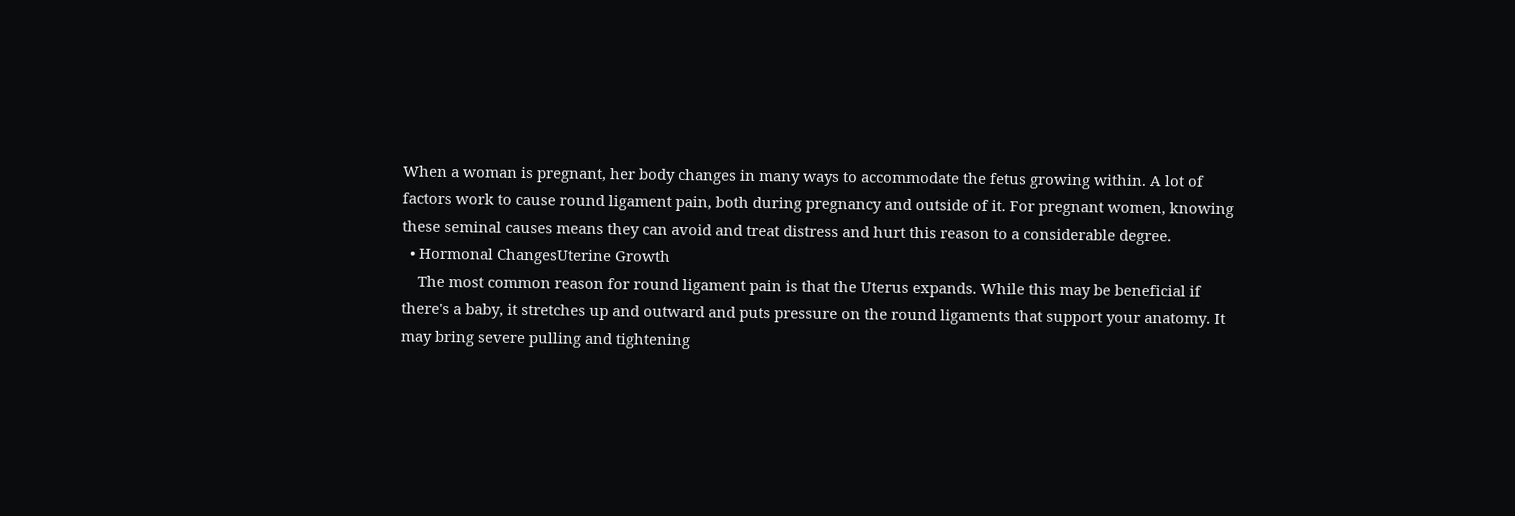When a woman is pregnant, her body changes in many ways to accommodate the fetus growing within. A lot of factors work to cause round ligament pain, both during pregnancy and outside of it. For pregnant women, knowing these seminal causes means they can avoid and treat distress and hurt this reason to a considerable degree.
  • Hormonal ChangesUterine Growth
    The most common reason for round ligament pain is that the Uterus expands. While this may be beneficial if there's a baby, it stretches up and outward and puts pressure on the round ligaments that support your anatomy. It may bring severe pulling and tightening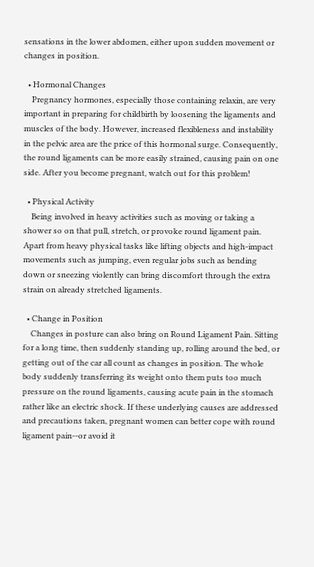sensations in the lower abdomen, either upon sudden movement or changes in position.

  • Hormonal Changes
    Pregnancy hormones, especially those containing relaxin, are very important in preparing for childbirth by loosening the ligaments and muscles of the body. However, increased flexibleness and instability in the pelvic area are the price of this hormonal surge. Consequently, the round ligaments can be more easily strained, causing pain on one side. After you become pregnant, watch out for this problem!

  • Physical Activity
    Being involved in heavy activities such as moving or taking a shower so on that pull, stretch, or provoke round ligament pain. Apart from heavy physical tasks like lifting objects and high-impact movements such as jumping, even regular jobs such as bending down or sneezing violently can bring discomfort through the extra strain on already stretched ligaments.

  • Change in Position
    Changes in posture can also bring on Round Ligament Pain. Sitting for a long time, then suddenly standing up, rolling around the bed, or getting out of the car all count as changes in position. The whole body suddenly transferring its weight onto them puts too much pressure on the round ligaments, causing acute pain in the stomach rather like an electric shock. If these underlying causes are addressed and precautions taken, pregnant women can better cope with round ligament pain--or avoid it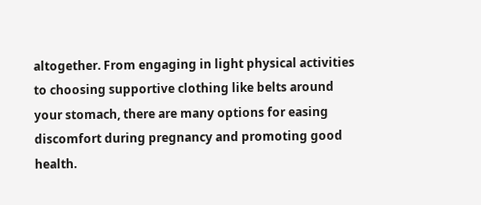altogether. From engaging in light physical activities to choosing supportive clothing like belts around your stomach, there are many options for easing discomfort during pregnancy and promoting good health.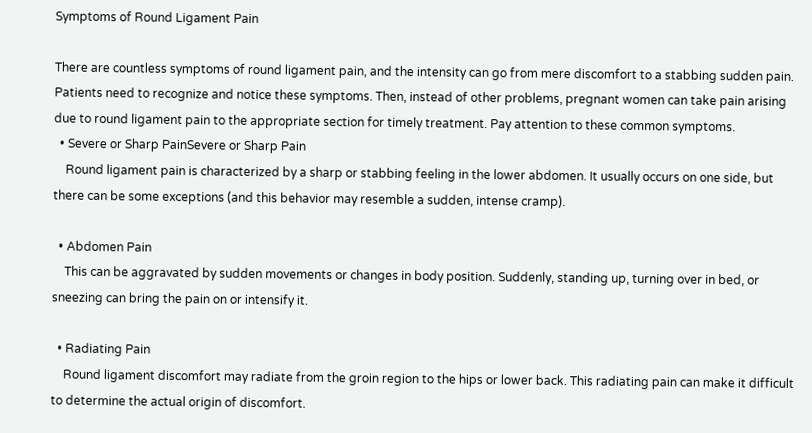Symptoms of Round Ligament Pain

There are countless symptoms of round ligament pain, and the intensity can go from mere discomfort to a stabbing sudden pain. Patients need to recognize and notice these symptoms. Then, instead of other problems, pregnant women can take pain arising due to round ligament pain to the appropriate section for timely treatment. Pay attention to these common symptoms.
  • Severe or Sharp PainSevere or Sharp Pain
    Round ligament pain is characterized by a sharp or stabbing feeling in the lower abdomen. It usually occurs on one side, but there can be some exceptions (and this behavior may resemble a sudden, intense cramp).

  • Abdomen Pain
    This can be aggravated by sudden movements or changes in body position. Suddenly, standing up, turning over in bed, or sneezing can bring the pain on or intensify it.

  • Radiating Pain
    Round ligament discomfort may radiate from the groin region to the hips or lower back. This radiating pain can make it difficult to determine the actual origin of discomfort.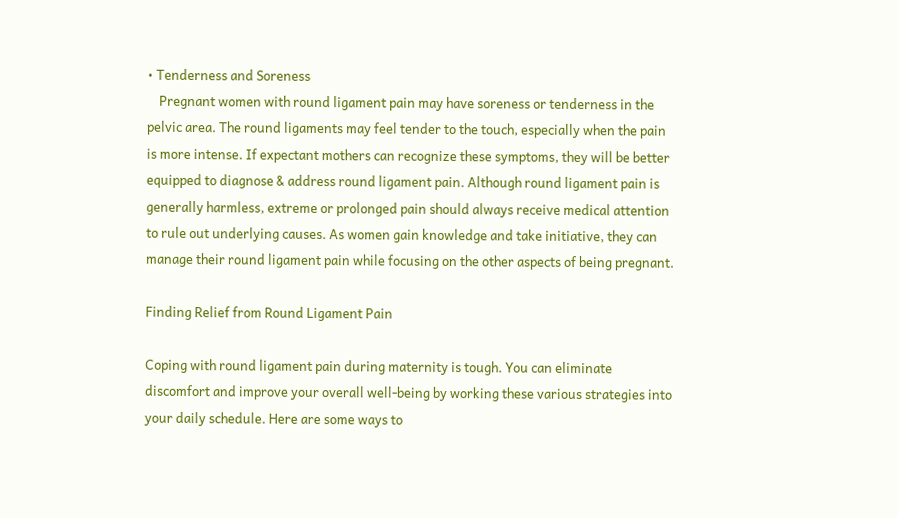• Tenderness and Soreness
    Pregnant women with round ligament pain may have soreness or tenderness in the pelvic area. The round ligaments may feel tender to the touch, especially when the pain is more intense. If expectant mothers can recognize these symptoms, they will be better equipped to diagnose & address round ligament pain. Although round ligament pain is generally harmless, extreme or prolonged pain should always receive medical attention to rule out underlying causes. As women gain knowledge and take initiative, they can manage their round ligament pain while focusing on the other aspects of being pregnant.

Finding Relief from Round Ligament Pain

Coping with round ligament pain during maternity is tough. You can eliminate discomfort and improve your overall well-being by working these various strategies into your daily schedule. Here are some ways to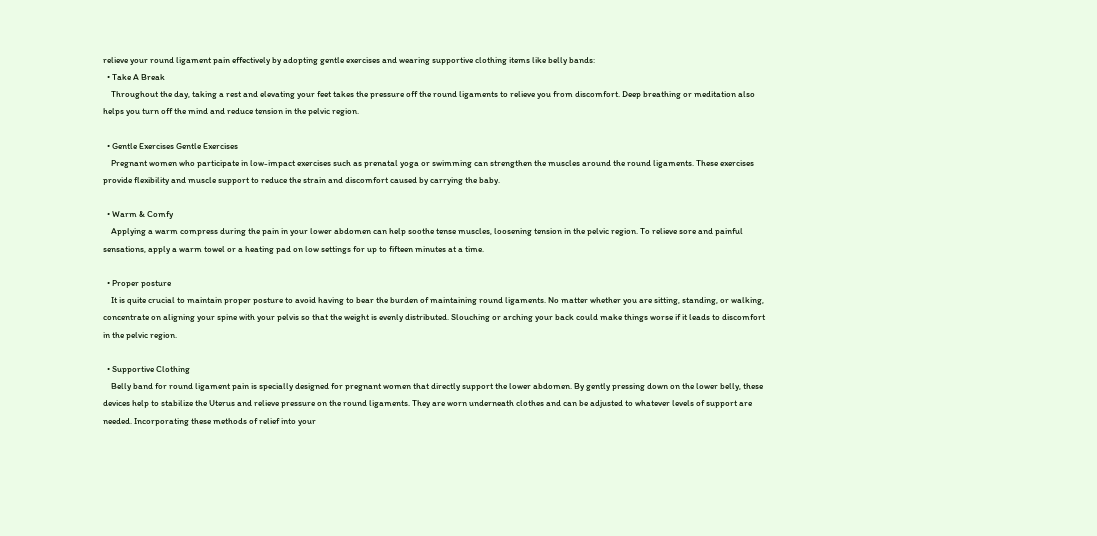relieve your round ligament pain effectively by adopting gentle exercises and wearing supportive clothing items like belly bands:
  • Take A Break
    Throughout the day, taking a rest and elevating your feet takes the pressure off the round ligaments to relieve you from discomfort. Deep breathing or meditation also helps you turn off the mind and reduce tension in the pelvic region.

  • Gentle Exercises Gentle Exercises
    Pregnant women who participate in low-impact exercises such as prenatal yoga or swimming can strengthen the muscles around the round ligaments. These exercises provide flexibility and muscle support to reduce the strain and discomfort caused by carrying the baby.

  • Warm & Comfy
    Applying a warm compress during the pain in your lower abdomen can help soothe tense muscles, loosening tension in the pelvic region. To relieve sore and painful sensations, apply a warm towel or a heating pad on low settings for up to fifteen minutes at a time.

  • Proper posture
    It is quite crucial to maintain proper posture to avoid having to bear the burden of maintaining round ligaments. No matter whether you are sitting, standing, or walking, concentrate on aligning your spine with your pelvis so that the weight is evenly distributed. Slouching or arching your back could make things worse if it leads to discomfort in the pelvic region.

  • Supportive Clothing
    Belly band for round ligament pain is specially designed for pregnant women that directly support the lower abdomen. By gently pressing down on the lower belly, these devices help to stabilize the Uterus and relieve pressure on the round ligaments. They are worn underneath clothes and can be adjusted to whatever levels of support are needed. Incorporating these methods of relief into your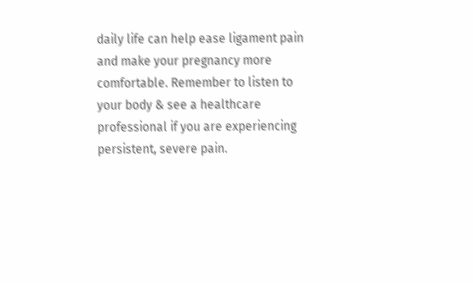daily life can help ease ligament pain and make your pregnancy more comfortable. Remember to listen to your body & see a healthcare professional if you are experiencing persistent, severe pain.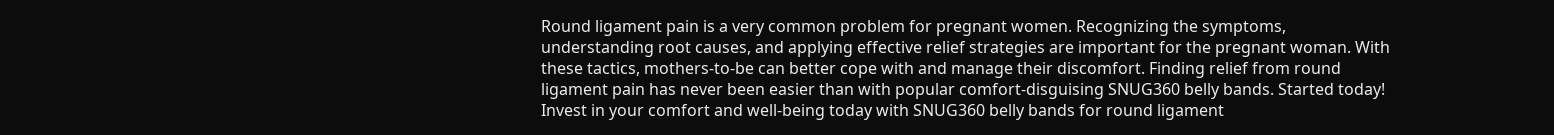Round ligament pain is a very common problem for pregnant women. Recognizing the symptoms, understanding root causes, and applying effective relief strategies are important for the pregnant woman. With these tactics, mothers-to-be can better cope with and manage their discomfort. Finding relief from round ligament pain has never been easier than with popular comfort-disguising SNUG360 belly bands. Started today! Invest in your comfort and well-being today with SNUG360 belly bands for round ligament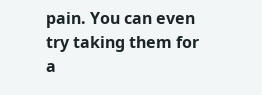pain. You can even try taking them for a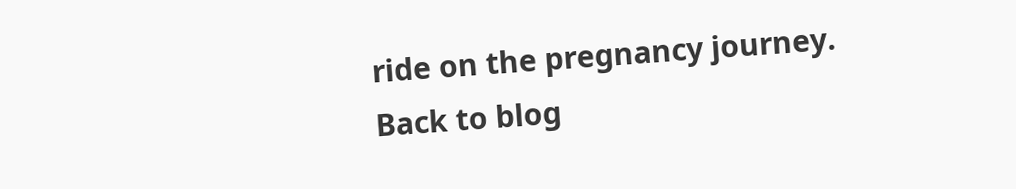ride on the pregnancy journey.
Back to blog